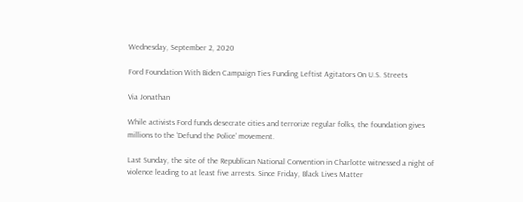Wednesday, September 2, 2020

Ford Foundation With Biden Campaign Ties Funding Leftist Agitators On U.S. Streets

Via Jonathan

While activists Ford funds desecrate cities and terrorize regular folks, the foundation gives millions to the ‘Defund the Police’ movement.

Last Sunday, the site of the Republican National Convention in Charlotte witnessed a night of violence leading to at least five arrests. Since Friday, Black Lives Matter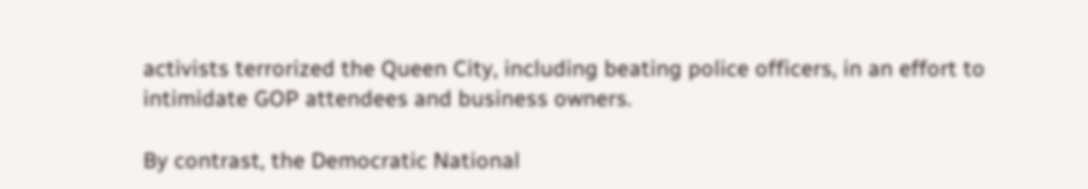activists terrorized the Queen City, including beating police officers, in an effort to intimidate GOP attendees and business owners.

By contrast, the Democratic National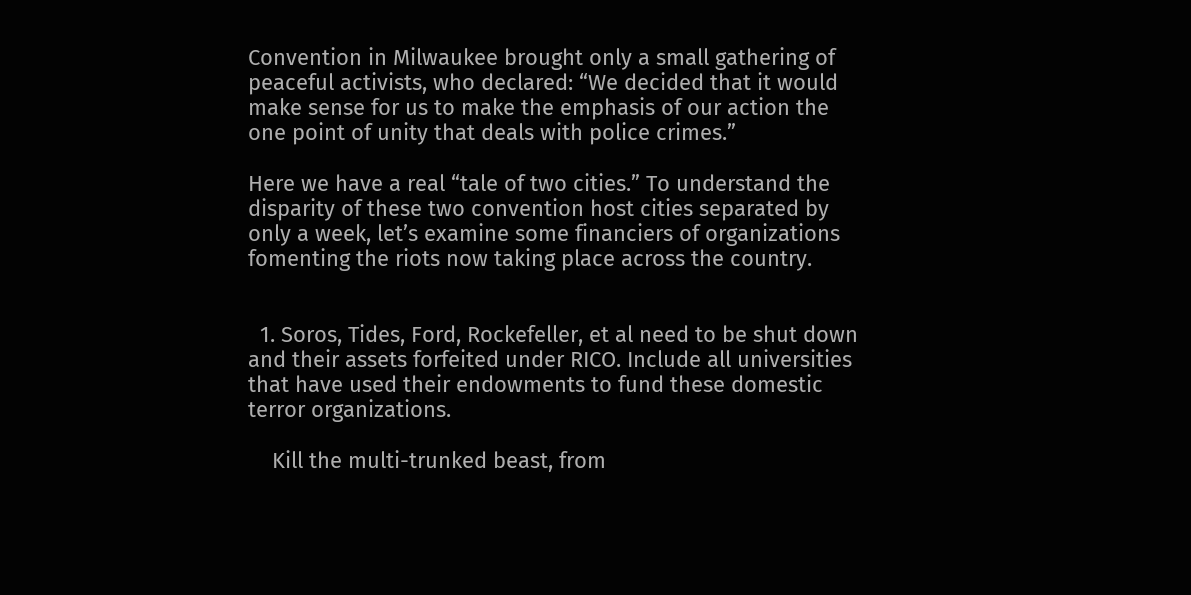Convention in Milwaukee brought only a small gathering of peaceful activists, who declared: “We decided that it would make sense for us to make the emphasis of our action the one point of unity that deals with police crimes.”

Here we have a real “tale of two cities.” To understand the disparity of these two convention host cities separated by only a week, let’s examine some financiers of organizations fomenting the riots now taking place across the country.


  1. Soros, Tides, Ford, Rockefeller, et al need to be shut down and their assets forfeited under RICO. Include all universities that have used their endowments to fund these domestic terror organizations.

    Kill the multi-trunked beast, from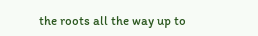the roots all the way up to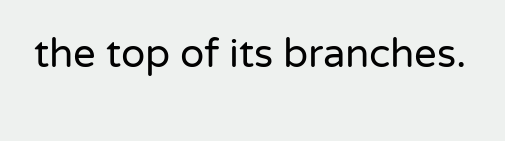the top of its branches.